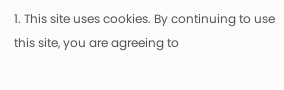1. This site uses cookies. By continuing to use this site, you are agreeing to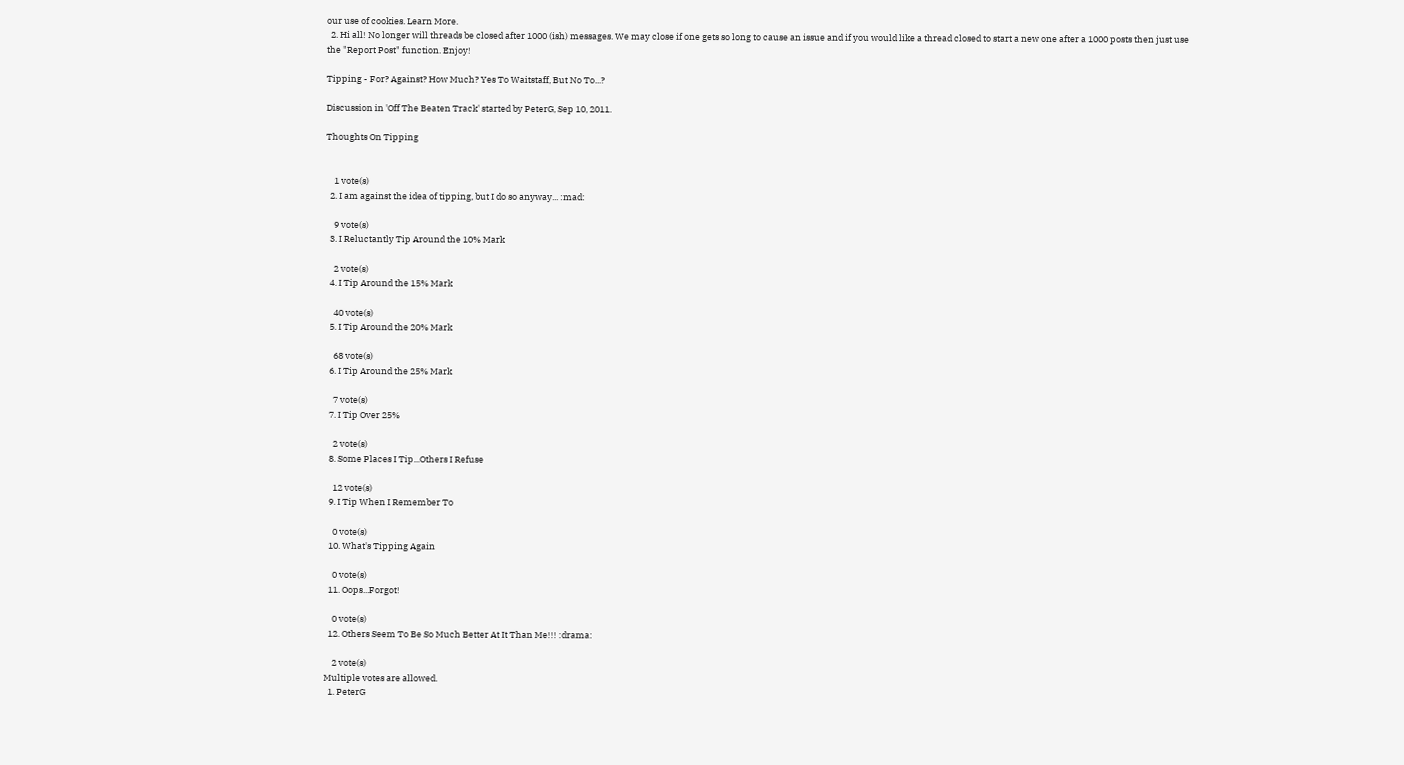our use of cookies. Learn More.
  2. Hi all! No longer will threads be closed after 1000 (ish) messages. We may close if one gets so long to cause an issue and if you would like a thread closed to start a new one after a 1000 posts then just use the "Report Post" function. Enjoy!

Tipping - For? Against? How Much? Yes To Waitstaff, But No To...?

Discussion in 'Off The Beaten Track' started by PeterG, Sep 10, 2011.

Thoughts On Tipping


    1 vote(s)
  2. I am against the idea of tipping, but I do so anyway... :mad:

    9 vote(s)
  3. I Reluctantly Tip Around the 10% Mark

    2 vote(s)
  4. I Tip Around the 15% Mark

    40 vote(s)
  5. I Tip Around the 20% Mark

    68 vote(s)
  6. I Tip Around the 25% Mark

    7 vote(s)
  7. I Tip Over 25%

    2 vote(s)
  8. Some Places I Tip...Others I Refuse

    12 vote(s)
  9. I Tip When I Remember To

    0 vote(s)
  10. What's Tipping Again

    0 vote(s)
  11. Oops...Forgot!

    0 vote(s)
  12. Others Seem To Be So Much Better At It Than Me!!! :drama:

    2 vote(s)
Multiple votes are allowed.
  1. PeterG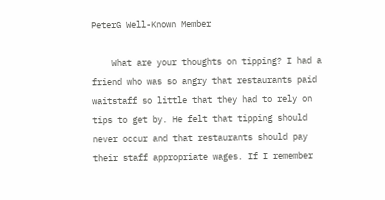PeterG Well-Known Member

    What are your thoughts on tipping? I had a friend who was so angry that restaurants paid waitstaff so little that they had to rely on tips to get by. He felt that tipping should never occur and that restaurants should pay their staff appropriate wages. If I remember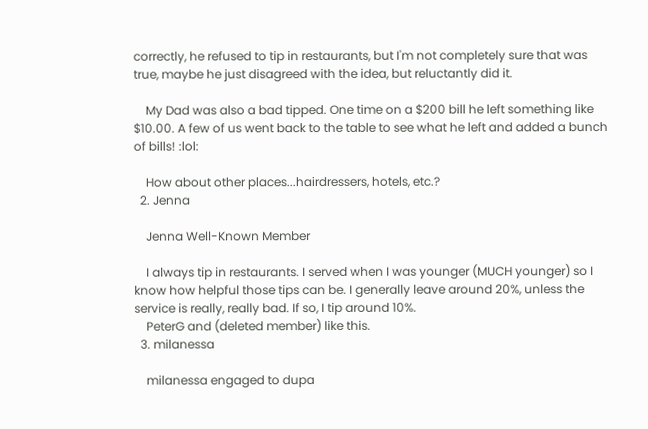correctly, he refused to tip in restaurants, but I'm not completely sure that was true, maybe he just disagreed with the idea, but reluctantly did it.

    My Dad was also a bad tipped. One time on a $200 bill he left something like $10.00. A few of us went back to the table to see what he left and added a bunch of bills! :lol:

    How about other places...hairdressers, hotels, etc.?
  2. Jenna

    Jenna Well-Known Member

    I always tip in restaurants. I served when I was younger (MUCH younger) so I know how helpful those tips can be. I generally leave around 20%, unless the service is really, really bad. If so, I tip around 10%.
    PeterG and (deleted member) like this.
  3. milanessa

    milanessa engaged to dupa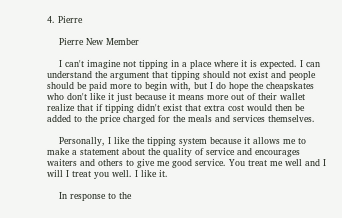4. Pierre

    Pierre New Member

    I can't imagine not tipping in a place where it is expected. I can understand the argument that tipping should not exist and people should be paid more to begin with, but I do hope the cheapskates who don't like it just because it means more out of their wallet realize that if tipping didn't exist that extra cost would then be added to the price charged for the meals and services themselves.

    Personally, I like the tipping system because it allows me to make a statement about the quality of service and encourages waiters and others to give me good service. You treat me well and I will I treat you well. I like it.

    In response to the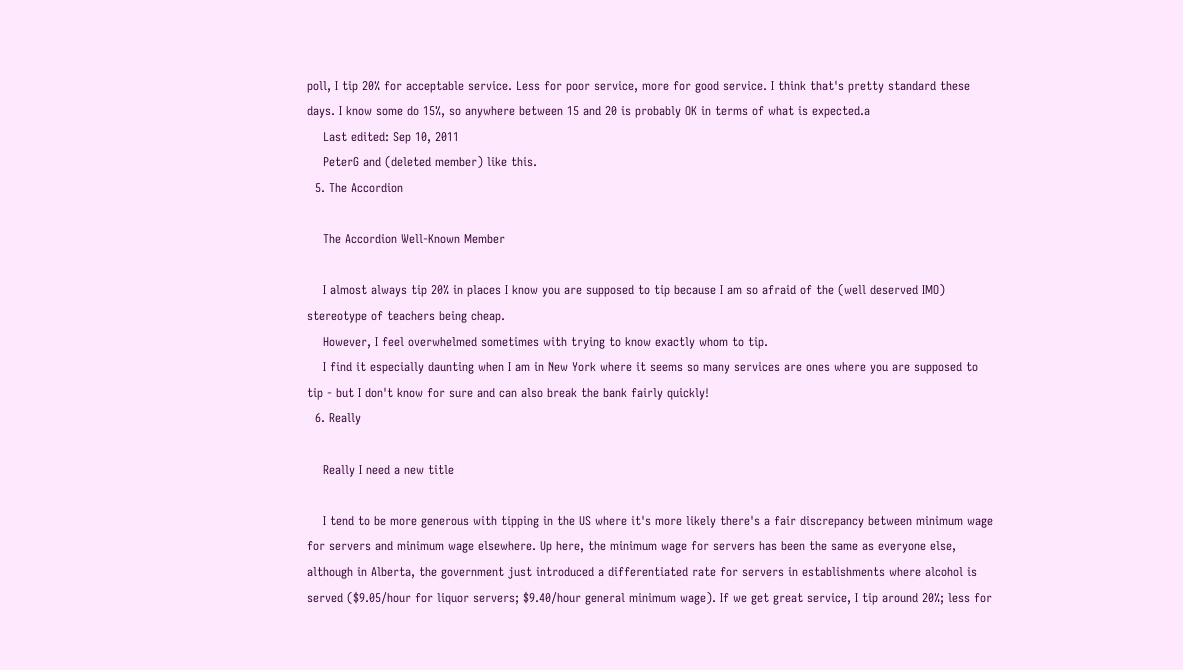poll, I tip 20% for acceptable service. Less for poor service, more for good service. I think that's pretty standard these days. I know some do 15%, so anywhere between 15 and 20 is probably OK in terms of what is expected.a
    Last edited: Sep 10, 2011
    PeterG and (deleted member) like this.
  5. The Accordion

    The Accordion Well-Known Member

    I almost always tip 20% in places I know you are supposed to tip because I am so afraid of the (well deserved IMO) stereotype of teachers being cheap.
    However, I feel overwhelmed sometimes with trying to know exactly whom to tip.
    I find it especially daunting when I am in New York where it seems so many services are ones where you are supposed to tip - but I don't know for sure and can also break the bank fairly quickly!
  6. Really

    Really I need a new title

    I tend to be more generous with tipping in the US where it's more likely there's a fair discrepancy between minimum wage for servers and minimum wage elsewhere. Up here, the minimum wage for servers has been the same as everyone else, although in Alberta, the government just introduced a differentiated rate for servers in establishments where alcohol is served ($9.05/hour for liquor servers; $9.40/hour general minimum wage). If we get great service, I tip around 20%; less for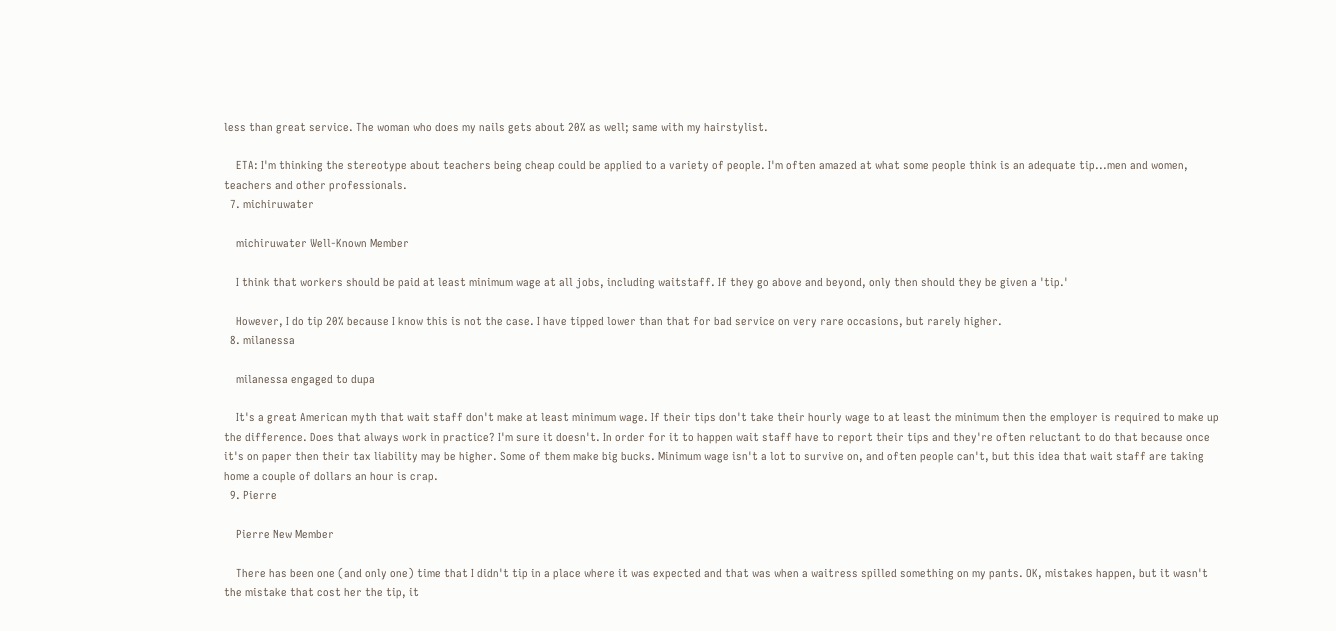less than great service. The woman who does my nails gets about 20% as well; same with my hairstylist.

    ETA: I'm thinking the stereotype about teachers being cheap could be applied to a variety of people. I'm often amazed at what some people think is an adequate tip...men and women, teachers and other professionals.
  7. michiruwater

    michiruwater Well-Known Member

    I think that workers should be paid at least minimum wage at all jobs, including waitstaff. If they go above and beyond, only then should they be given a 'tip.'

    However, I do tip 20% because I know this is not the case. I have tipped lower than that for bad service on very rare occasions, but rarely higher.
  8. milanessa

    milanessa engaged to dupa

    It's a great American myth that wait staff don't make at least minimum wage. If their tips don't take their hourly wage to at least the minimum then the employer is required to make up the difference. Does that always work in practice? I'm sure it doesn't. In order for it to happen wait staff have to report their tips and they're often reluctant to do that because once it's on paper then their tax liability may be higher. Some of them make big bucks. Minimum wage isn't a lot to survive on, and often people can't, but this idea that wait staff are taking home a couple of dollars an hour is crap.
  9. Pierre

    Pierre New Member

    There has been one (and only one) time that I didn't tip in a place where it was expected and that was when a waitress spilled something on my pants. OK, mistakes happen, but it wasn't the mistake that cost her the tip, it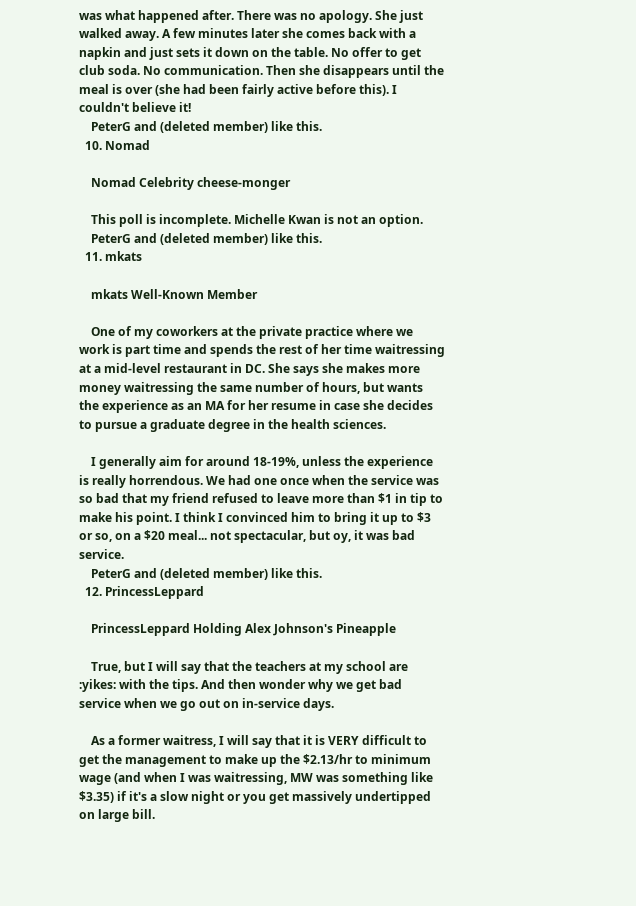was what happened after. There was no apology. She just walked away. A few minutes later she comes back with a napkin and just sets it down on the table. No offer to get club soda. No communication. Then she disappears until the meal is over (she had been fairly active before this). I couldn't believe it!
    PeterG and (deleted member) like this.
  10. Nomad

    Nomad Celebrity cheese-monger

    This poll is incomplete. Michelle Kwan is not an option.
    PeterG and (deleted member) like this.
  11. mkats

    mkats Well-Known Member

    One of my coworkers at the private practice where we work is part time and spends the rest of her time waitressing at a mid-level restaurant in DC. She says she makes more money waitressing the same number of hours, but wants the experience as an MA for her resume in case she decides to pursue a graduate degree in the health sciences.

    I generally aim for around 18-19%, unless the experience is really horrendous. We had one once when the service was so bad that my friend refused to leave more than $1 in tip to make his point. I think I convinced him to bring it up to $3 or so, on a $20 meal... not spectacular, but oy, it was bad service.
    PeterG and (deleted member) like this.
  12. PrincessLeppard

    PrincessLeppard Holding Alex Johnson's Pineapple

    True, but I will say that the teachers at my school are :yikes: with the tips. And then wonder why we get bad service when we go out on in-service days.

    As a former waitress, I will say that it is VERY difficult to get the management to make up the $2.13/hr to minimum wage (and when I was waitressing, MW was something like $3.35) if it's a slow night or you get massively undertipped on large bill.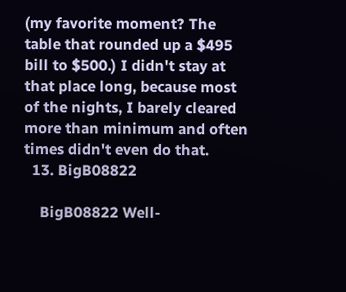(my favorite moment? The table that rounded up a $495 bill to $500.) I didn't stay at that place long, because most of the nights, I barely cleared more than minimum and often times didn't even do that.
  13. BigB08822

    BigB08822 Well-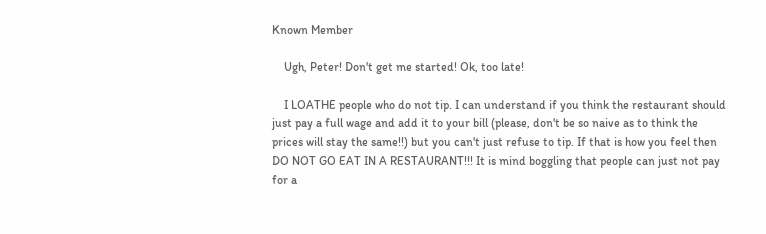Known Member

    Ugh, Peter! Don't get me started! Ok, too late!

    I LOATHE people who do not tip. I can understand if you think the restaurant should just pay a full wage and add it to your bill (please, don't be so naive as to think the prices will stay the same!!) but you can't just refuse to tip. If that is how you feel then DO NOT GO EAT IN A RESTAURANT!!! It is mind boggling that people can just not pay for a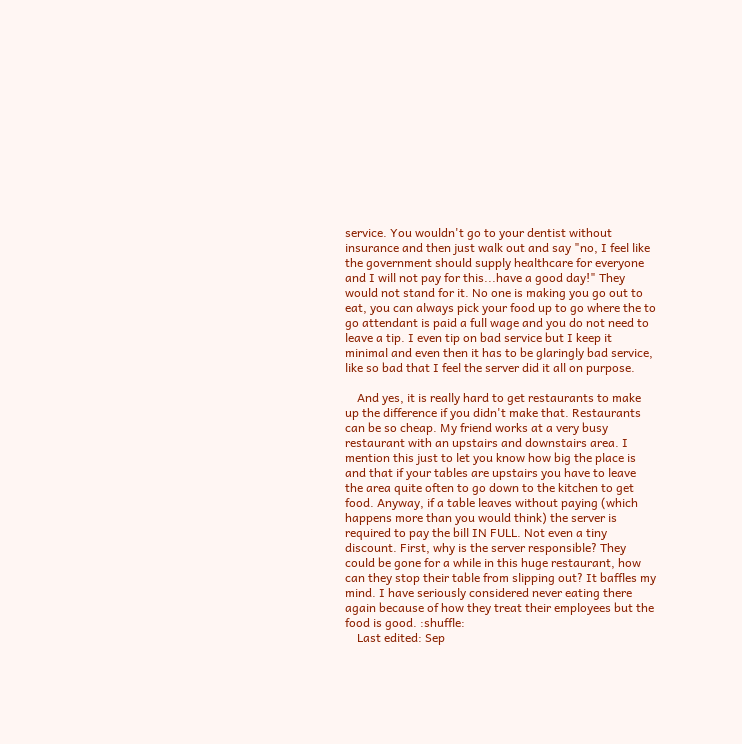service. You wouldn't go to your dentist without insurance and then just walk out and say "no, I feel like the government should supply healthcare for everyone and I will not pay for this...have a good day!" They would not stand for it. No one is making you go out to eat, you can always pick your food up to go where the to go attendant is paid a full wage and you do not need to leave a tip. I even tip on bad service but I keep it minimal and even then it has to be glaringly bad service, like so bad that I feel the server did it all on purpose.

    And yes, it is really hard to get restaurants to make up the difference if you didn't make that. Restaurants can be so cheap. My friend works at a very busy restaurant with an upstairs and downstairs area. I mention this just to let you know how big the place is and that if your tables are upstairs you have to leave the area quite often to go down to the kitchen to get food. Anyway, if a table leaves without paying (which happens more than you would think) the server is required to pay the bill IN FULL. Not even a tiny discount. First, why is the server responsible? They could be gone for a while in this huge restaurant, how can they stop their table from slipping out? It baffles my mind. I have seriously considered never eating there again because of how they treat their employees but the food is good. :shuffle:
    Last edited: Sep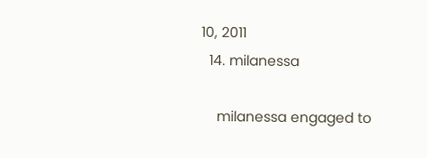10, 2011
  14. milanessa

    milanessa engaged to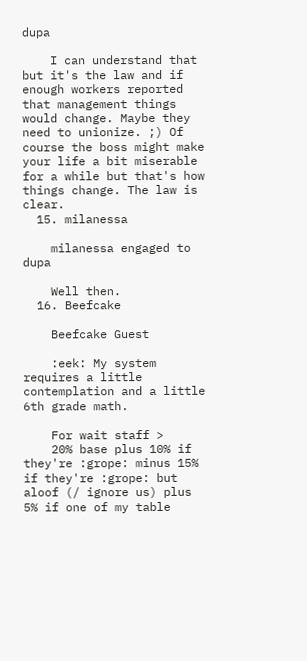dupa

    I can understand that but it's the law and if enough workers reported that management things would change. Maybe they need to unionize. ;) Of course the boss might make your life a bit miserable for a while but that's how things change. The law is clear.
  15. milanessa

    milanessa engaged to dupa

    Well then.
  16. Beefcake

    Beefcake Guest

    :eek: My system requires a little contemplation and a little 6th grade math.

    For wait staff >
    20% base plus 10% if they're :grope: minus 15% if they're :grope: but aloof (/ ignore us) plus 5% if one of my table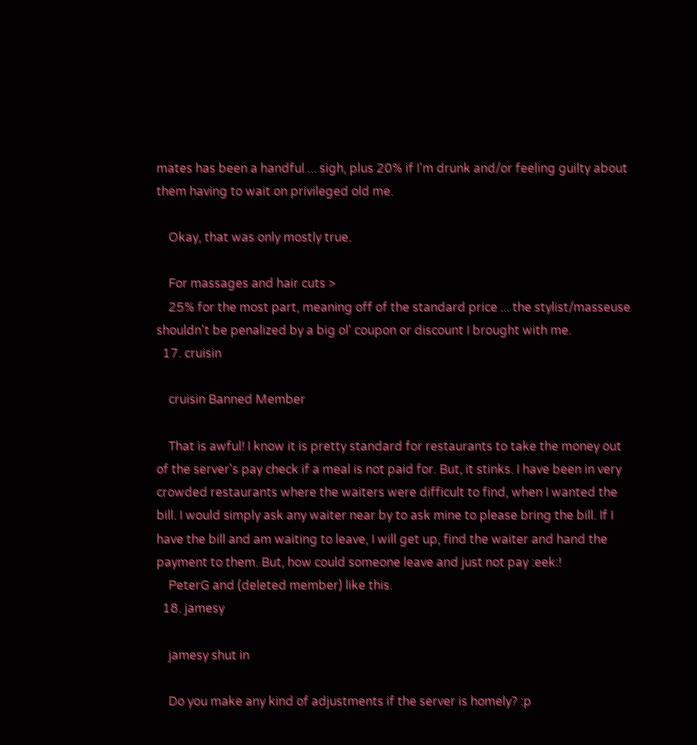mates has been a handful ... sigh, plus 20% if I'm drunk and/or feeling guilty about them having to wait on privileged old me.

    Okay, that was only mostly true.

    For massages and hair cuts >
    25% for the most part, meaning off of the standard price ... the stylist/masseuse shouldn't be penalized by a big ol' coupon or discount I brought with me.
  17. cruisin

    cruisin Banned Member

    That is awful! I know it is pretty standard for restaurants to take the money out of the server's pay check if a meal is not paid for. But, it stinks. I have been in very crowded restaurants where the waiters were difficult to find, when I wanted the bill. I would simply ask any waiter near by to ask mine to please bring the bill. If I have the bill and am waiting to leave, I will get up, find the waiter and hand the payment to them. But, how could someone leave and just not pay :eek:!
    PeterG and (deleted member) like this.
  18. jamesy

    jamesy shut in

    Do you make any kind of adjustments if the server is homely? :p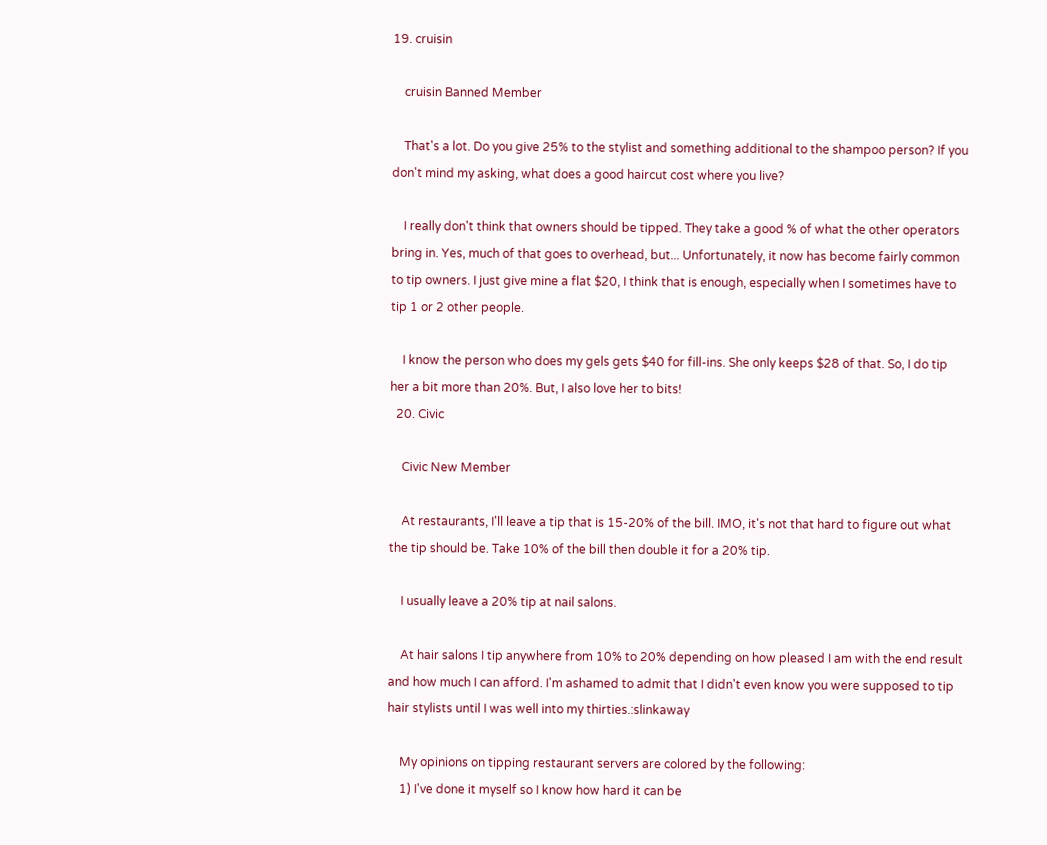19. cruisin

    cruisin Banned Member

    That's a lot. Do you give 25% to the stylist and something additional to the shampoo person? If you don't mind my asking, what does a good haircut cost where you live?

    I really don't think that owners should be tipped. They take a good % of what the other operators bring in. Yes, much of that goes to overhead, but... Unfortunately, it now has become fairly common to tip owners. I just give mine a flat $20, I think that is enough, especially when I sometimes have to tip 1 or 2 other people.

    I know the person who does my gels gets $40 for fill-ins. She only keeps $28 of that. So, I do tip her a bit more than 20%. But, I also love her to bits!
  20. Civic

    Civic New Member

    At restaurants, I'll leave a tip that is 15-20% of the bill. IMO, it's not that hard to figure out what the tip should be. Take 10% of the bill then double it for a 20% tip.

    I usually leave a 20% tip at nail salons.

    At hair salons I tip anywhere from 10% to 20% depending on how pleased I am with the end result and how much I can afford. I'm ashamed to admit that I didn't even know you were supposed to tip hair stylists until I was well into my thirties.:slinkaway

    My opinions on tipping restaurant servers are colored by the following:
    1) I've done it myself so I know how hard it can be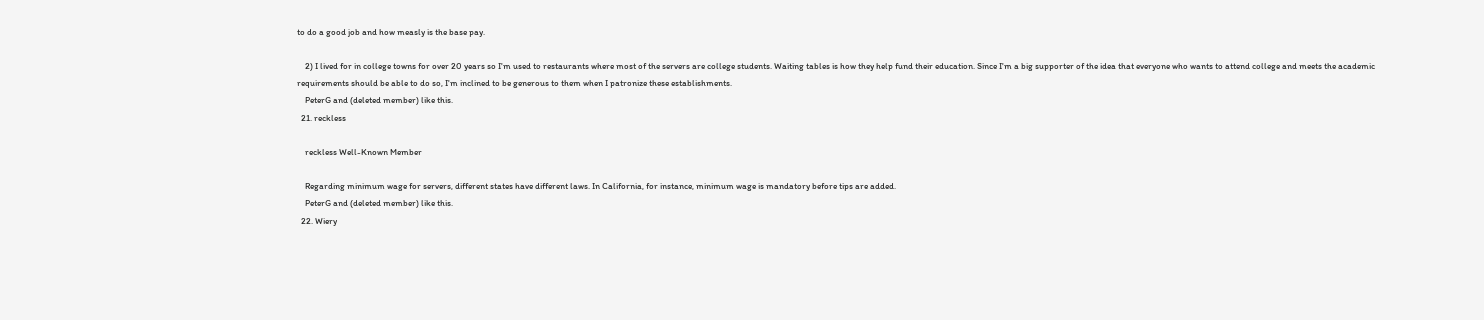to do a good job and how measly is the base pay.

    2) I lived for in college towns for over 20 years so I'm used to restaurants where most of the servers are college students. Waiting tables is how they help fund their education. Since I'm a big supporter of the idea that everyone who wants to attend college and meets the academic requirements should be able to do so, I'm inclined to be generous to them when I patronize these establishments.
    PeterG and (deleted member) like this.
  21. reckless

    reckless Well-Known Member

    Regarding minimum wage for servers, different states have different laws. In California, for instance, minimum wage is mandatory before tips are added.
    PeterG and (deleted member) like this.
  22. Wiery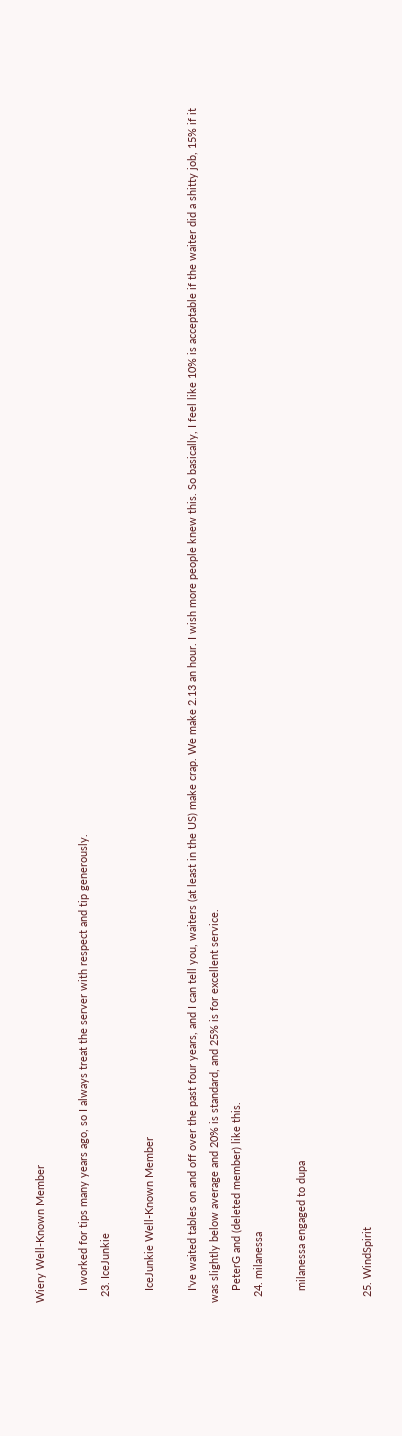Wiery Well-Known Member

    I worked for tips many years ago, so I always treat the server with respect and tip generously.
  23. IceJunkie

    IceJunkie Well-Known Member

    I've waited tables on and off over the past four years, and I can tell you, waiters (at least in the US) make crap. We make 2.13 an hour. I wish more people knew this. So basically, I feel like 10% is acceptable if the waiter did a shitty job, 15% if it was slightly below average and 20% is standard, and 25% is for excellent service.
    PeterG and (deleted member) like this.
  24. milanessa

    milanessa engaged to dupa


  25. WindSpirit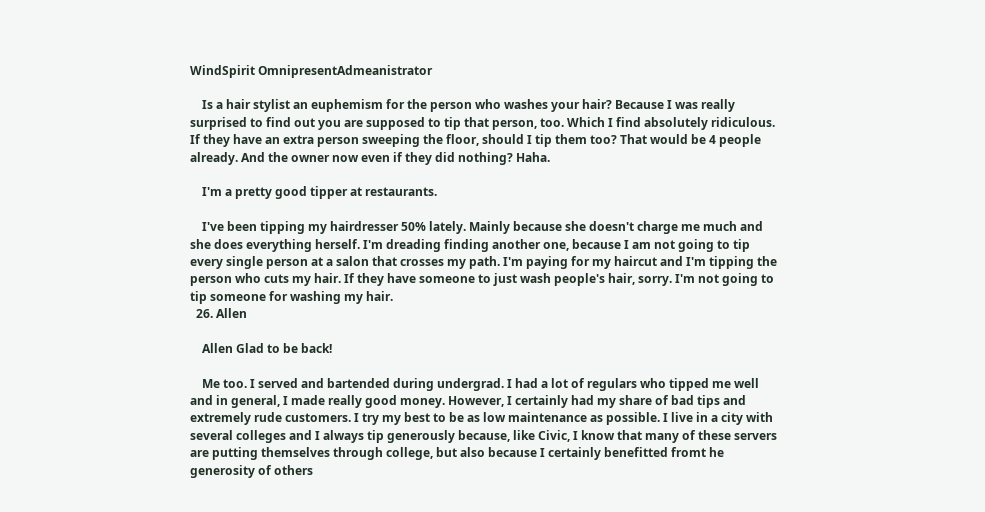WindSpirit OmnipresentAdmeanistrator

    Is a hair stylist an euphemism for the person who washes your hair? Because I was really surprised to find out you are supposed to tip that person, too. Which I find absolutely ridiculous. If they have an extra person sweeping the floor, should I tip them too? That would be 4 people already. And the owner now even if they did nothing? Haha.

    I'm a pretty good tipper at restaurants.

    I've been tipping my hairdresser 50% lately. Mainly because she doesn't charge me much and she does everything herself. I'm dreading finding another one, because I am not going to tip every single person at a salon that crosses my path. I'm paying for my haircut and I'm tipping the person who cuts my hair. If they have someone to just wash people's hair, sorry. I'm not going to tip someone for washing my hair.
  26. Allen

    Allen Glad to be back!

    Me too. I served and bartended during undergrad. I had a lot of regulars who tipped me well and in general, I made really good money. However, I certainly had my share of bad tips and extremely rude customers. I try my best to be as low maintenance as possible. I live in a city with several colleges and I always tip generously because, like Civic, I know that many of these servers are putting themselves through college, but also because I certainly benefitted fromt he generosity of others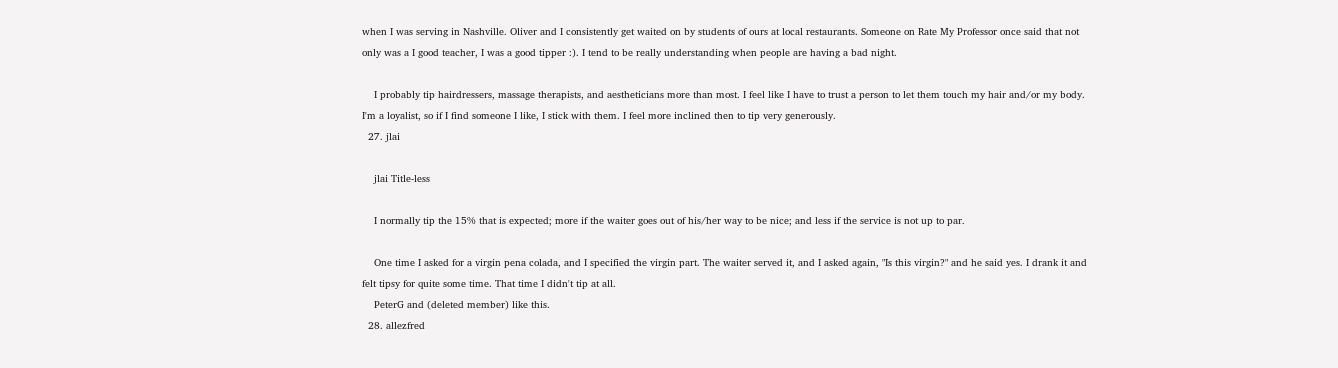when I was serving in Nashville. Oliver and I consistently get waited on by students of ours at local restaurants. Someone on Rate My Professor once said that not only was a I good teacher, I was a good tipper :). I tend to be really understanding when people are having a bad night.

    I probably tip hairdressers, massage therapists, and aestheticians more than most. I feel like I have to trust a person to let them touch my hair and/or my body. I'm a loyalist, so if I find someone I like, I stick with them. I feel more inclined then to tip very generously.
  27. jlai

    jlai Title-less

    I normally tip the 15% that is expected; more if the waiter goes out of his/her way to be nice; and less if the service is not up to par.

    One time I asked for a virgin pena colada, and I specified the virgin part. The waiter served it, and I asked again, "Is this virgin?" and he said yes. I drank it and felt tipsy for quite some time. That time I didn't tip at all.
    PeterG and (deleted member) like this.
  28. allezfred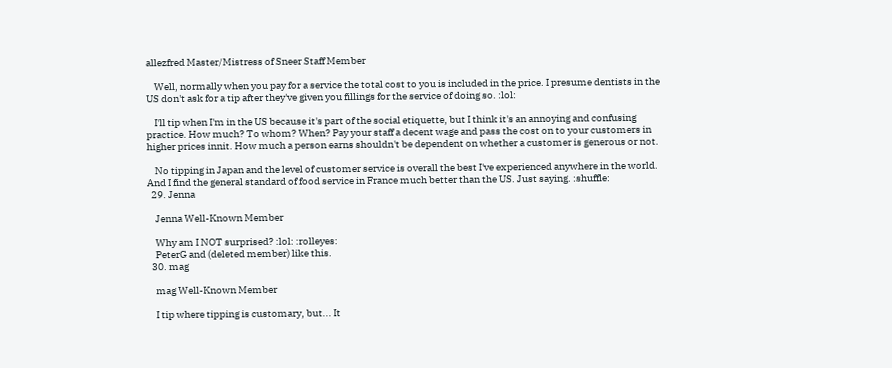allezfred Master/Mistress of Sneer Staff Member

    Well, normally when you pay for a service the total cost to you is included in the price. I presume dentists in the US don't ask for a tip after they've given you fillings for the service of doing so. :lol:

    I'll tip when I'm in the US because it's part of the social etiquette, but I think it's an annoying and confusing practice. How much? To whom? When? Pay your staff a decent wage and pass the cost on to your customers in higher prices innit. How much a person earns shouldn't be dependent on whether a customer is generous or not.

    No tipping in Japan and the level of customer service is overall the best I've experienced anywhere in the world. And I find the general standard of food service in France much better than the US. Just saying. :shuffle:
  29. Jenna

    Jenna Well-Known Member

    Why am I NOT surprised? :lol: :rolleyes:
    PeterG and (deleted member) like this.
  30. mag

    mag Well-Known Member

    I tip where tipping is customary, but... It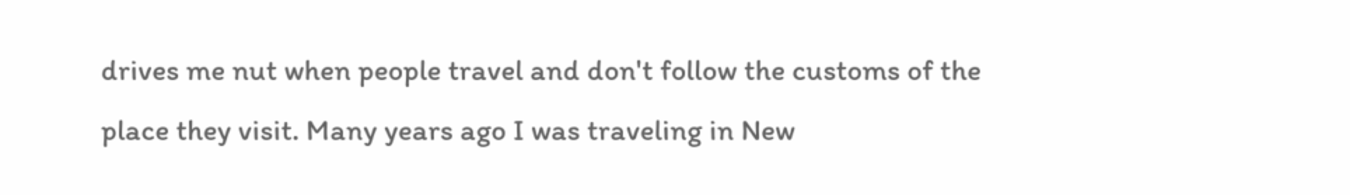drives me nut when people travel and don't follow the customs of the place they visit. Many years ago I was traveling in New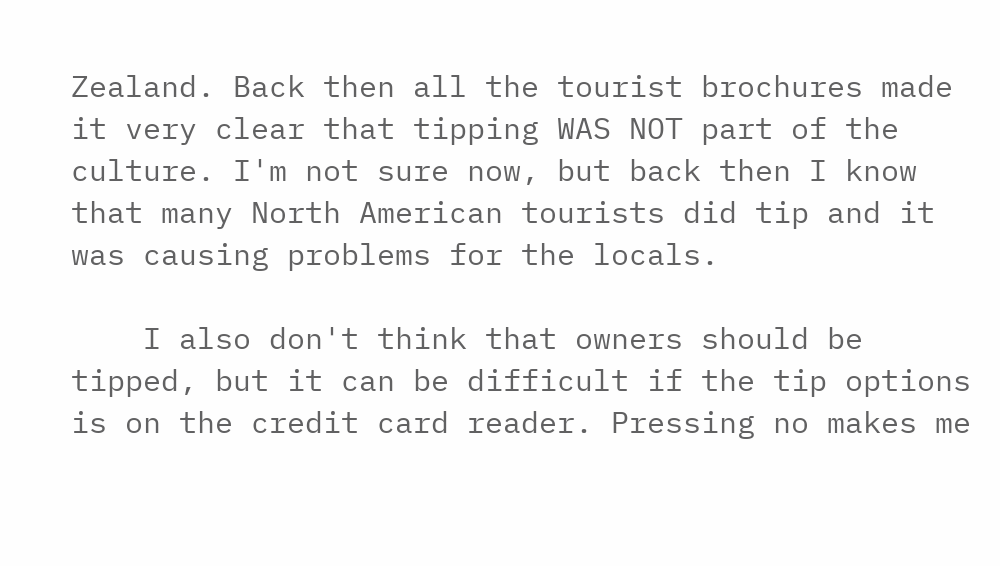Zealand. Back then all the tourist brochures made it very clear that tipping WAS NOT part of the culture. I'm not sure now, but back then I know that many North American tourists did tip and it was causing problems for the locals.

    I also don't think that owners should be tipped, but it can be difficult if the tip options is on the credit card reader. Pressing no makes me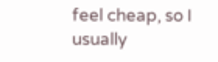feel cheap, so I usually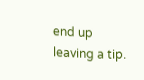end up leaving a tip.